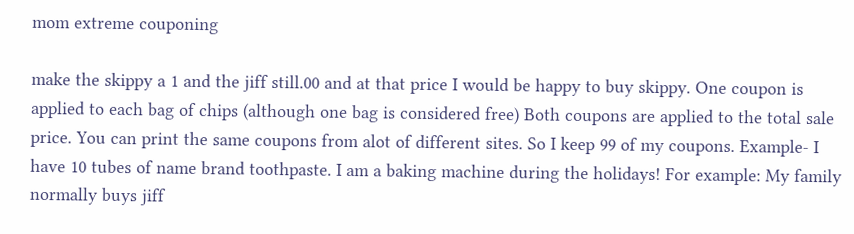mom extreme couponing

make the skippy a 1 and the jiff still.00 and at that price I would be happy to buy skippy. One coupon is applied to each bag of chips (although one bag is considered free) Both coupons are applied to the total sale price. You can print the same coupons from alot of different sites. So I keep 99 of my coupons. Example- I have 10 tubes of name brand toothpaste. I am a baking machine during the holidays! For example: My family normally buys jiff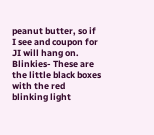peanut butter, so if I see and coupon for JI will hang on. Blinkies- These are the little black boxes with the red blinking light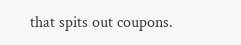that spits out coupons.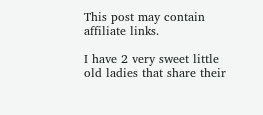This post may contain affiliate links.

I have 2 very sweet little old ladies that share their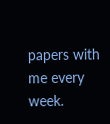papers with me every week.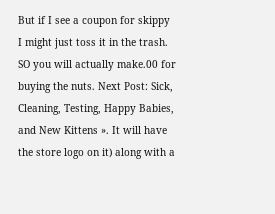But if I see a coupon for skippy I might just toss it in the trash. SO you will actually make.00 for buying the nuts. Next Post: Sick, Cleaning, Testing, Happy Babies, and New Kittens ». It will have the store logo on it) along with a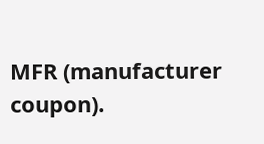MFR (manufacturer coupon).